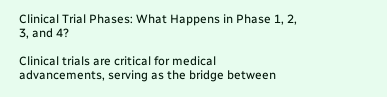Clinical Trial Phases: What Happens in Phase 1, 2, 3, and 4?

Clinical trials are critical for medical advancements, serving as the bridge between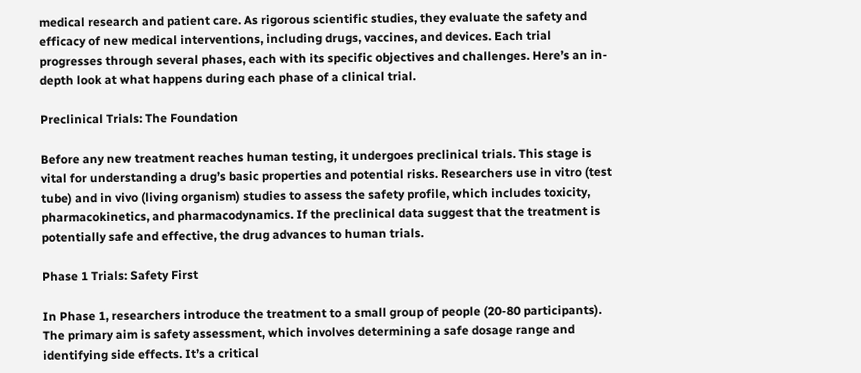medical research and patient care. As rigorous scientific studies, they evaluate the safety and efficacy of new medical interventions, including drugs, vaccines, and devices. Each trial progresses through several phases, each with its specific objectives and challenges. Here’s an in-depth look at what happens during each phase of a clinical trial.

Preclinical Trials: The Foundation

Before any new treatment reaches human testing, it undergoes preclinical trials. This stage is vital for understanding a drug’s basic properties and potential risks. Researchers use in vitro (test tube) and in vivo (living organism) studies to assess the safety profile, which includes toxicity, pharmacokinetics, and pharmacodynamics. If the preclinical data suggest that the treatment is potentially safe and effective, the drug advances to human trials.

Phase 1 Trials: Safety First

In Phase 1, researchers introduce the treatment to a small group of people (20-80 participants). The primary aim is safety assessment, which involves determining a safe dosage range and identifying side effects. It’s a critical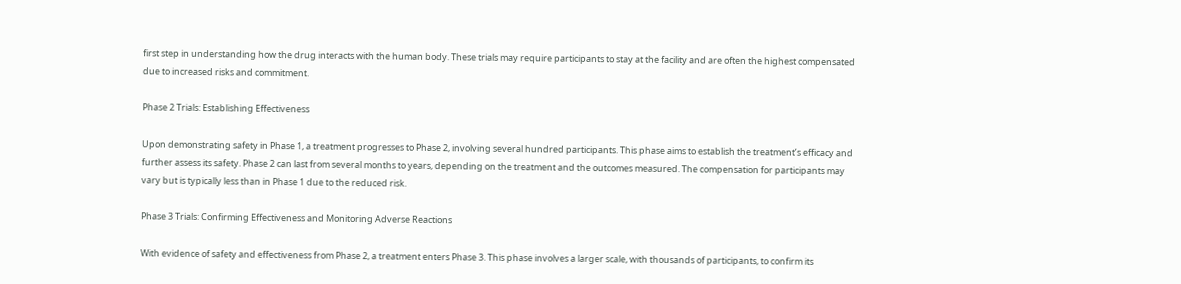first step in understanding how the drug interacts with the human body. These trials may require participants to stay at the facility and are often the highest compensated due to increased risks and commitment.

Phase 2 Trials: Establishing Effectiveness

Upon demonstrating safety in Phase 1, a treatment progresses to Phase 2, involving several hundred participants. This phase aims to establish the treatment’s efficacy and further assess its safety. Phase 2 can last from several months to years, depending on the treatment and the outcomes measured. The compensation for participants may vary but is typically less than in Phase 1 due to the reduced risk.

Phase 3 Trials: Confirming Effectiveness and Monitoring Adverse Reactions

With evidence of safety and effectiveness from Phase 2, a treatment enters Phase 3. This phase involves a larger scale, with thousands of participants, to confirm its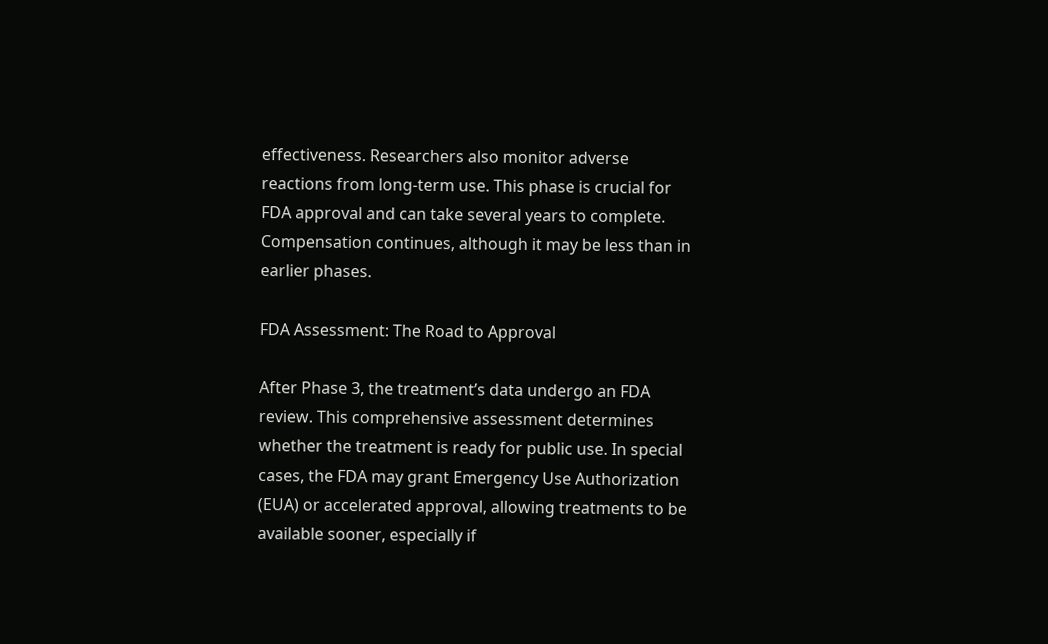effectiveness. Researchers also monitor adverse reactions from long-term use. This phase is crucial for FDA approval and can take several years to complete. Compensation continues, although it may be less than in earlier phases.

FDA Assessment: The Road to Approval

After Phase 3, the treatment’s data undergo an FDA review. This comprehensive assessment determines whether the treatment is ready for public use. In special cases, the FDA may grant Emergency Use Authorization (EUA) or accelerated approval, allowing treatments to be available sooner, especially if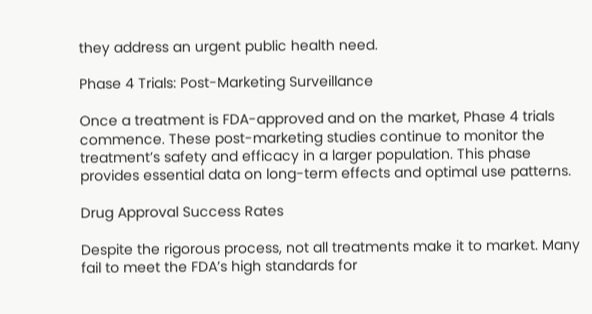they address an urgent public health need.

Phase 4 Trials: Post-Marketing Surveillance

Once a treatment is FDA-approved and on the market, Phase 4 trials commence. These post-marketing studies continue to monitor the treatment’s safety and efficacy in a larger population. This phase provides essential data on long-term effects and optimal use patterns.

Drug Approval Success Rates

Despite the rigorous process, not all treatments make it to market. Many fail to meet the FDA’s high standards for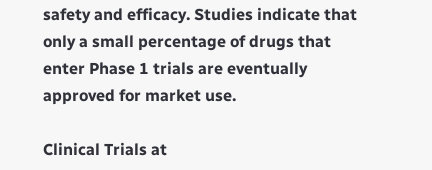safety and efficacy. Studies indicate that only a small percentage of drugs that enter Phase 1 trials are eventually approved for market use.

Clinical Trials at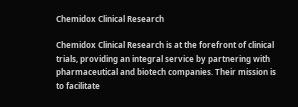Chemidox Clinical Research

Chemidox Clinical Research is at the forefront of clinical trials, providing an integral service by partnering with pharmaceutical and biotech companies. Their mission is to facilitate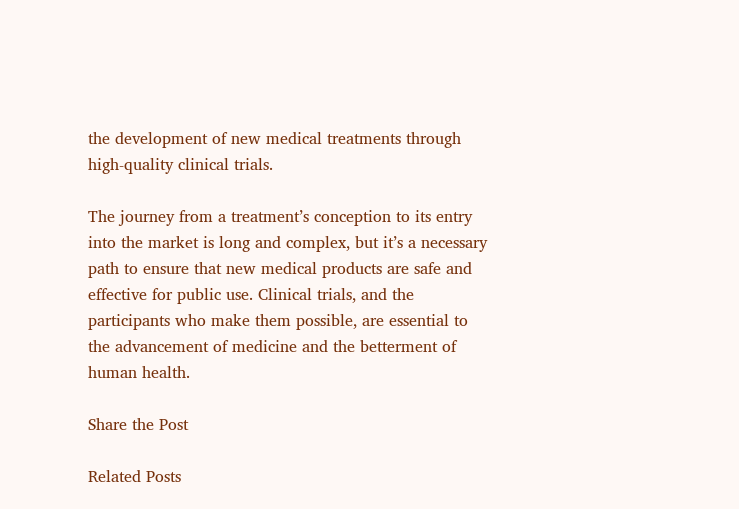the development of new medical treatments through high-quality clinical trials.

The journey from a treatment’s conception to its entry into the market is long and complex, but it’s a necessary path to ensure that new medical products are safe and effective for public use. Clinical trials, and the participants who make them possible, are essential to the advancement of medicine and the betterment of human health.

Share the Post

Related Posts